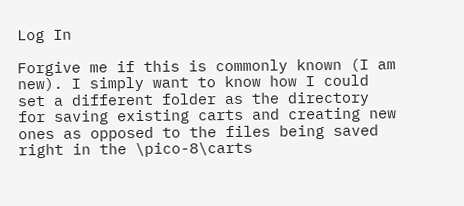Log In

Forgive me if this is commonly known (I am new). I simply want to know how I could set a different folder as the directory for saving existing carts and creating new ones as opposed to the files being saved right in the \pico-8\carts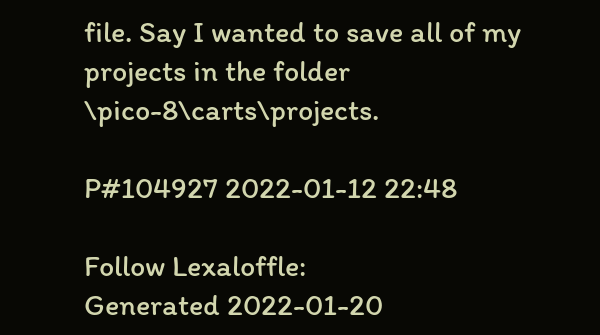file. Say I wanted to save all of my projects in the folder \pico-8\carts\projects.

P#104927 2022-01-12 22:48

Follow Lexaloffle:
Generated 2022-01-20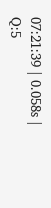07:21:39 | 0.058s | Q:5